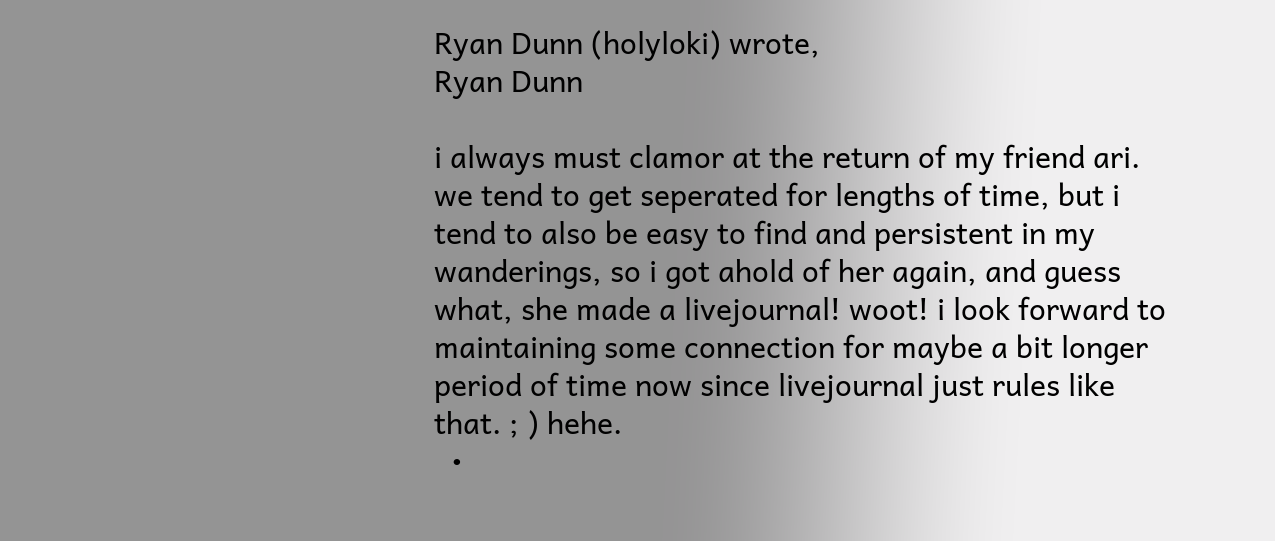Ryan Dunn (holyloki) wrote,
Ryan Dunn

i always must clamor at the return of my friend ari. we tend to get seperated for lengths of time, but i tend to also be easy to find and persistent in my wanderings, so i got ahold of her again, and guess what, she made a livejournal! woot! i look forward to maintaining some connection for maybe a bit longer period of time now since livejournal just rules like that. ; ) hehe.
  •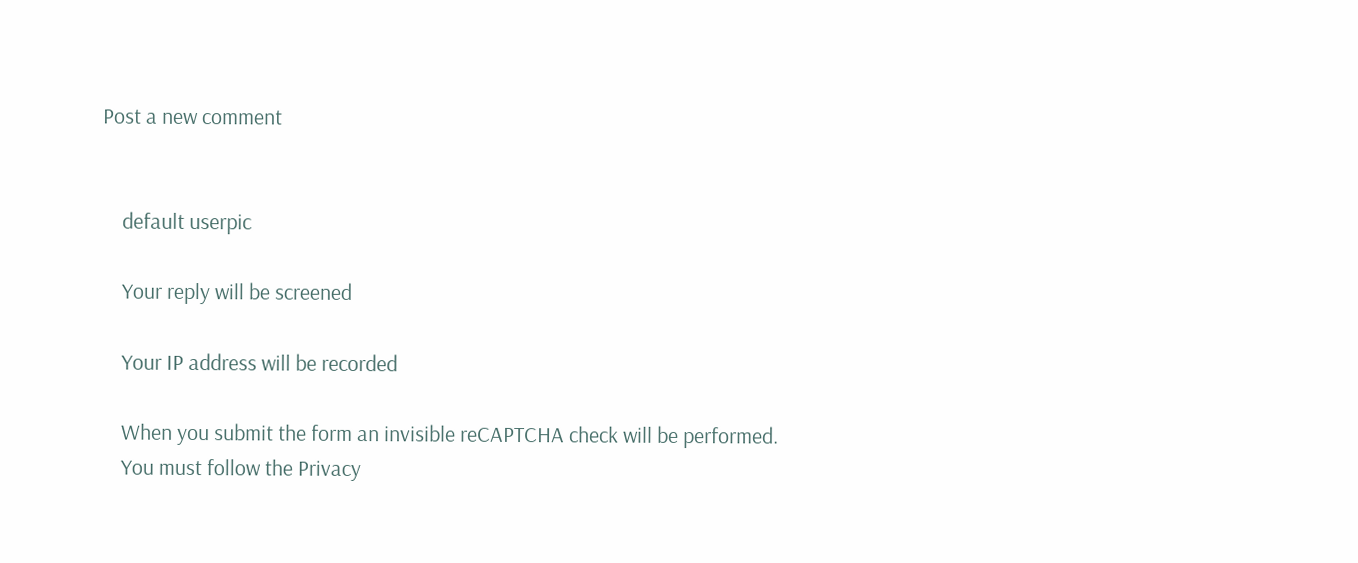Post a new comment


    default userpic

    Your reply will be screened

    Your IP address will be recorded

    When you submit the form an invisible reCAPTCHA check will be performed.
    You must follow the Privacy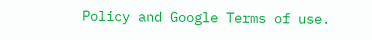Policy and Google Terms of use.